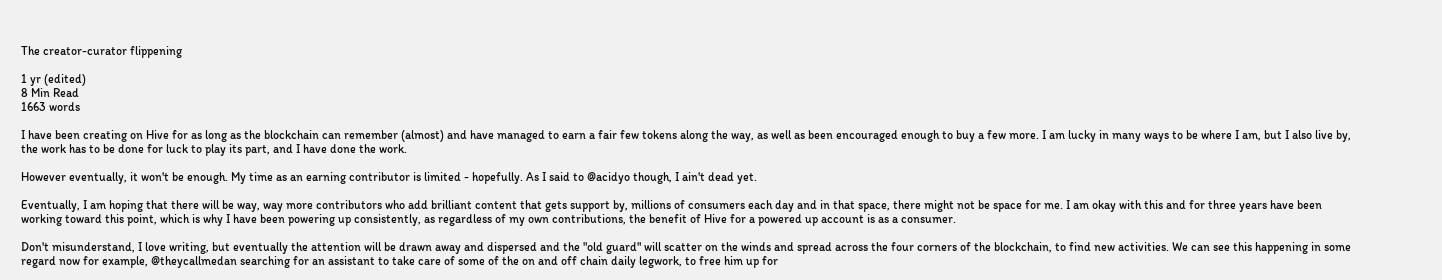The creator-curator flippening

1 yr (edited)
8 Min Read
1663 words

I have been creating on Hive for as long as the blockchain can remember (almost) and have managed to earn a fair few tokens along the way, as well as been encouraged enough to buy a few more. I am lucky in many ways to be where I am, but I also live by, the work has to be done for luck to play its part, and I have done the work.

However eventually, it won't be enough. My time as an earning contributor is limited - hopefully. As I said to @acidyo though, I ain't dead yet.

Eventually, I am hoping that there will be way, way more contributors who add brilliant content that gets support by, millions of consumers each day and in that space, there might not be space for me. I am okay with this and for three years have been working toward this point, which is why I have been powering up consistently, as regardless of my own contributions, the benefit of Hive for a powered up account is as a consumer.

Don't misunderstand, I love writing, but eventually the attention will be drawn away and dispersed and the "old guard" will scatter on the winds and spread across the four corners of the blockchain, to find new activities. We can see this happening in some regard now for example, @theycallmedan searching for an assistant to take care of some of the on and off chain daily legwork, to free him up for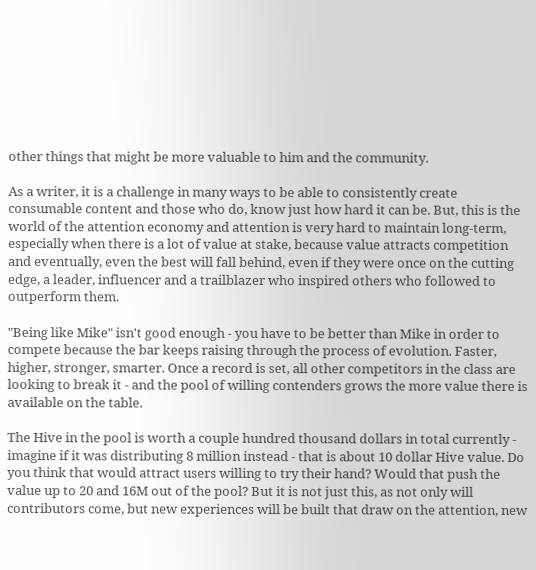other things that might be more valuable to him and the community.

As a writer, it is a challenge in many ways to be able to consistently create consumable content and those who do, know just how hard it can be. But, this is the world of the attention economy and attention is very hard to maintain long-term, especially when there is a lot of value at stake, because value attracts competition and eventually, even the best will fall behind, even if they were once on the cutting edge, a leader, influencer and a trailblazer who inspired others who followed to outperform them.

"Being like Mike" isn't good enough - you have to be better than Mike in order to compete because the bar keeps raising through the process of evolution. Faster, higher, stronger, smarter. Once a record is set, all other competitors in the class are looking to break it - and the pool of willing contenders grows the more value there is available on the table.

The Hive in the pool is worth a couple hundred thousand dollars in total currently - imagine if it was distributing 8 million instead - that is about 10 dollar Hive value. Do you think that would attract users willing to try their hand? Would that push the value up to 20 and 16M out of the pool? But it is not just this, as not only will contributors come, but new experiences will be built that draw on the attention, new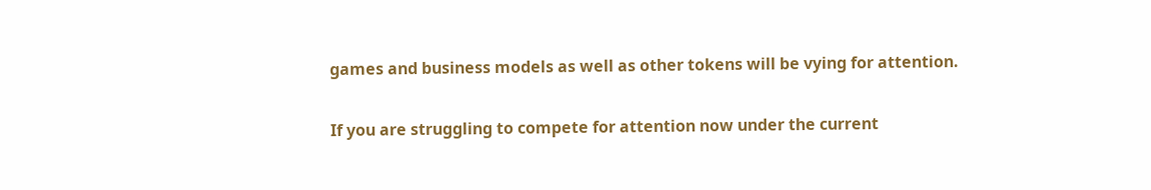games and business models as well as other tokens will be vying for attention.

If you are struggling to compete for attention now under the current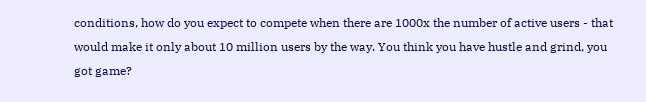conditions, how do you expect to compete when there are 1000x the number of active users - that would make it only about 10 million users by the way. You think you have hustle and grind, you got game?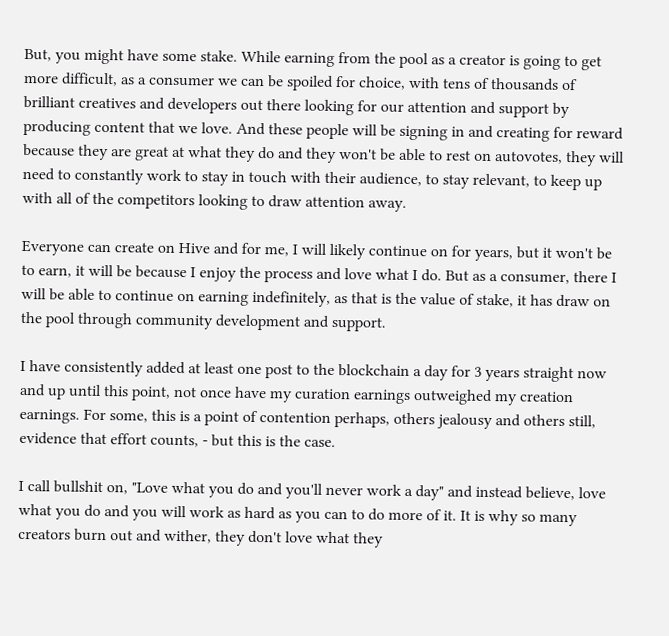But, you might have some stake. While earning from the pool as a creator is going to get more difficult, as a consumer we can be spoiled for choice, with tens of thousands of brilliant creatives and developers out there looking for our attention and support by producing content that we love. And these people will be signing in and creating for reward because they are great at what they do and they won't be able to rest on autovotes, they will need to constantly work to stay in touch with their audience, to stay relevant, to keep up with all of the competitors looking to draw attention away.

Everyone can create on Hive and for me, I will likely continue on for years, but it won't be to earn, it will be because I enjoy the process and love what I do. But as a consumer, there I will be able to continue on earning indefinitely, as that is the value of stake, it has draw on the pool through community development and support.

I have consistently added at least one post to the blockchain a day for 3 years straight now and up until this point, not once have my curation earnings outweighed my creation earnings. For some, this is a point of contention perhaps, others jealousy and others still, evidence that effort counts, - but this is the case.

I call bullshit on, "Love what you do and you'll never work a day" and instead believe, love what you do and you will work as hard as you can to do more of it. It is why so many creators burn out and wither, they don't love what they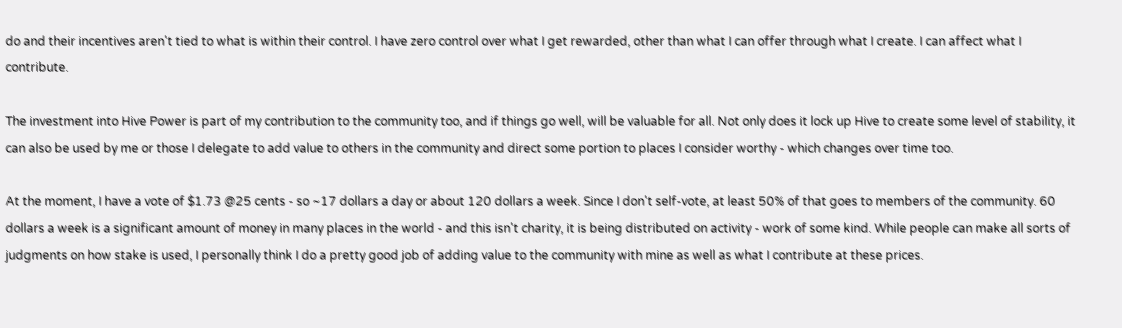do and their incentives aren't tied to what is within their control. I have zero control over what I get rewarded, other than what I can offer through what I create. I can affect what I contribute.

The investment into Hive Power is part of my contribution to the community too, and if things go well, will be valuable for all. Not only does it lock up Hive to create some level of stability, it can also be used by me or those I delegate to add value to others in the community and direct some portion to places I consider worthy - which changes over time too.

At the moment, I have a vote of $1.73 @25 cents - so ~17 dollars a day or about 120 dollars a week. Since I don't self-vote, at least 50% of that goes to members of the community. 60 dollars a week is a significant amount of money in many places in the world - and this isn't charity, it is being distributed on activity - work of some kind. While people can make all sorts of judgments on how stake is used, I personally think I do a pretty good job of adding value to the community with mine as well as what I contribute at these prices.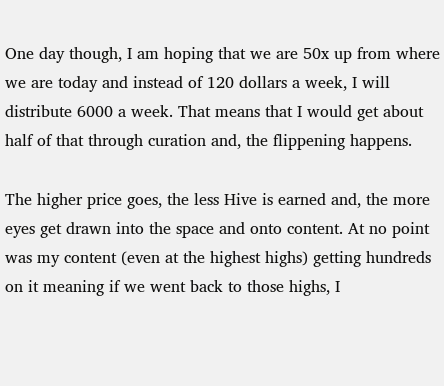One day though, I am hoping that we are 50x up from where we are today and instead of 120 dollars a week, I will distribute 6000 a week. That means that I would get about half of that through curation and, the flippening happens.

The higher price goes, the less Hive is earned and, the more eyes get drawn into the space and onto content. At no point was my content (even at the highest highs) getting hundreds on it meaning if we went back to those highs, I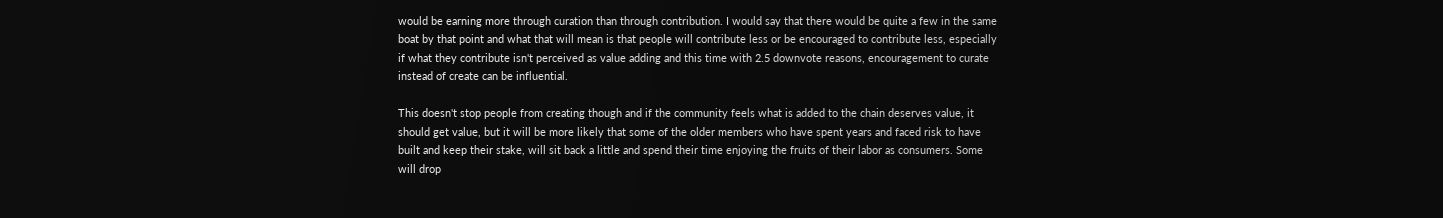would be earning more through curation than through contribution. I would say that there would be quite a few in the same boat by that point and what that will mean is that people will contribute less or be encouraged to contribute less, especially if what they contribute isn't perceived as value adding and this time with 2.5 downvote reasons, encouragement to curate instead of create can be influential.

This doesn't stop people from creating though and if the community feels what is added to the chain deserves value, it should get value, but it will be more likely that some of the older members who have spent years and faced risk to have built and keep their stake, will sit back a little and spend their time enjoying the fruits of their labor as consumers. Some will drop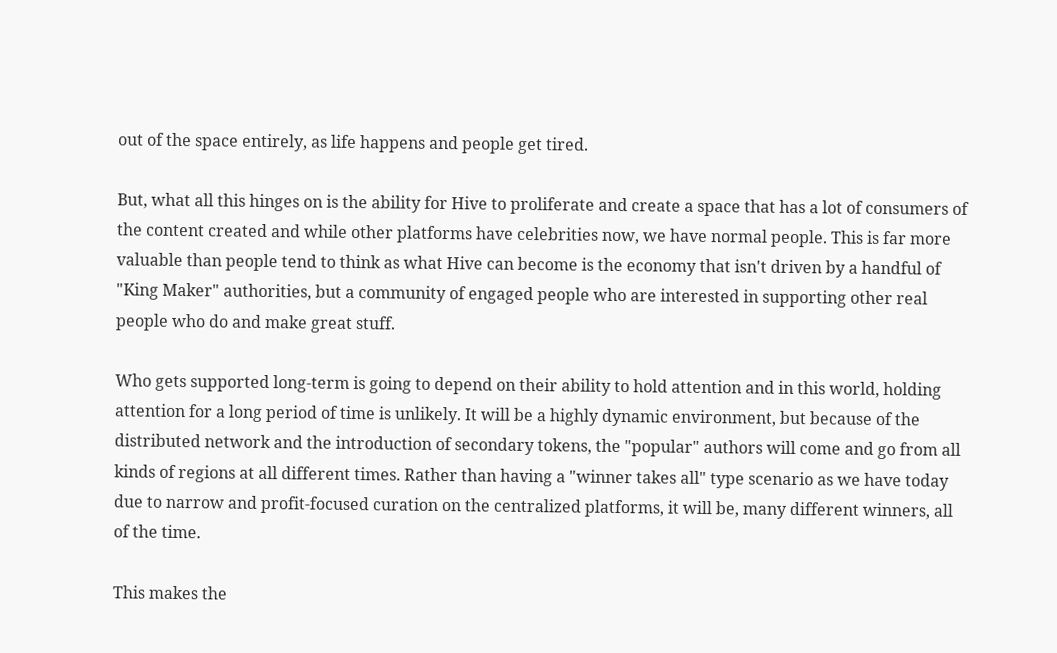out of the space entirely, as life happens and people get tired.

But, what all this hinges on is the ability for Hive to proliferate and create a space that has a lot of consumers of the content created and while other platforms have celebrities now, we have normal people. This is far more valuable than people tend to think as what Hive can become is the economy that isn't driven by a handful of "King Maker" authorities, but a community of engaged people who are interested in supporting other real people who do and make great stuff.

Who gets supported long-term is going to depend on their ability to hold attention and in this world, holding attention for a long period of time is unlikely. It will be a highly dynamic environment, but because of the distributed network and the introduction of secondary tokens, the "popular" authors will come and go from all kinds of regions at all different times. Rather than having a "winner takes all" type scenario as we have today due to narrow and profit-focused curation on the centralized platforms, it will be, many different winners, all of the time.

This makes the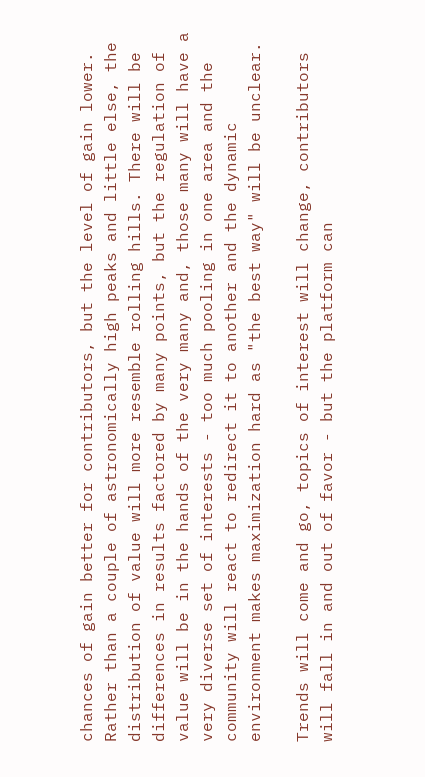chances of gain better for contributors, but the level of gain lower. Rather than a couple of astronomically high peaks and little else, the distribution of value will more resemble rolling hills. There will be differences in results factored by many points, but the regulation of value will be in the hands of the very many and, those many will have a very diverse set of interests - too much pooling in one area and the community will react to redirect it to another and the dynamic environment makes maximization hard as "the best way" will be unclear.

Trends will come and go, topics of interest will change, contributors will fall in and out of favor - but the platform can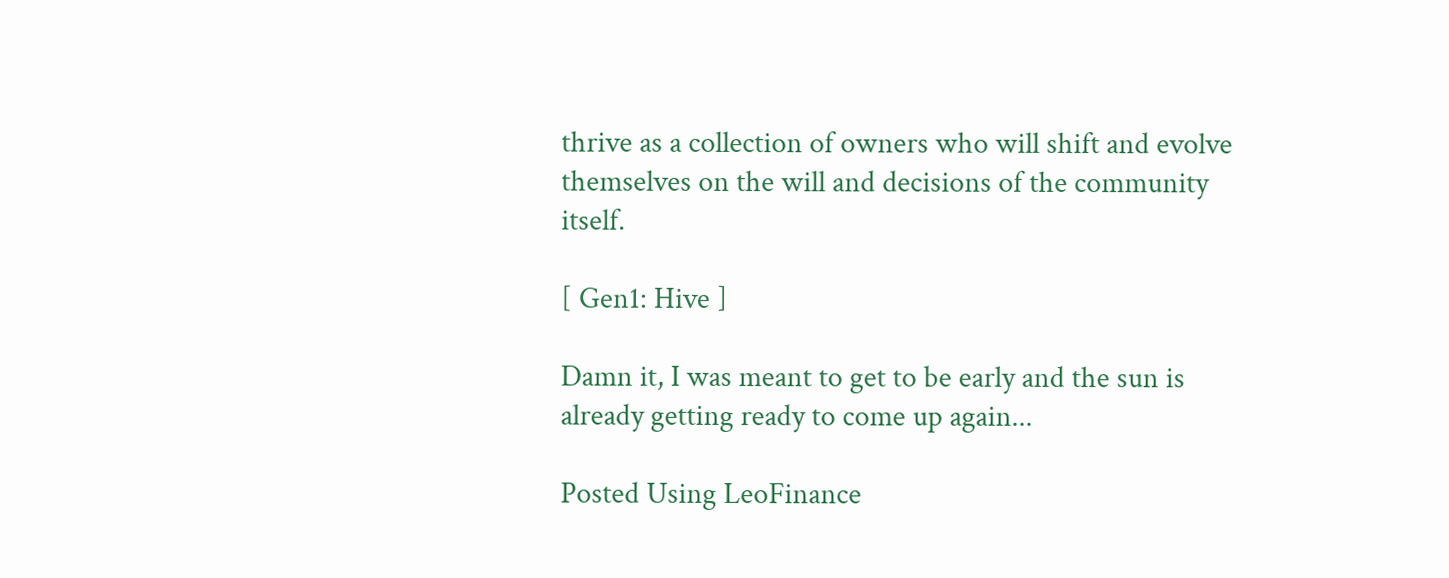thrive as a collection of owners who will shift and evolve themselves on the will and decisions of the community itself.

[ Gen1: Hive ]

Damn it, I was meant to get to be early and the sun is already getting ready to come up again...

Posted Using LeoFinance